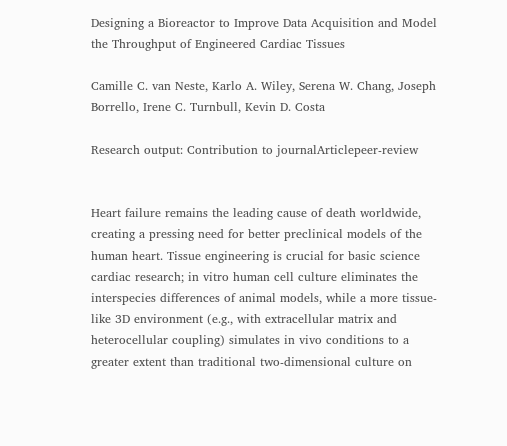Designing a Bioreactor to Improve Data Acquisition and Model the Throughput of Engineered Cardiac Tissues

Camille C. van Neste, Karlo A. Wiley, Serena W. Chang, Joseph Borrello, Irene C. Turnbull, Kevin D. Costa

Research output: Contribution to journalArticlepeer-review


Heart failure remains the leading cause of death worldwide, creating a pressing need for better preclinical models of the human heart. Tissue engineering is crucial for basic science cardiac research; in vitro human cell culture eliminates the interspecies differences of animal models, while a more tissue-like 3D environment (e.g., with extracellular matrix and heterocellular coupling) simulates in vivo conditions to a greater extent than traditional two-dimensional culture on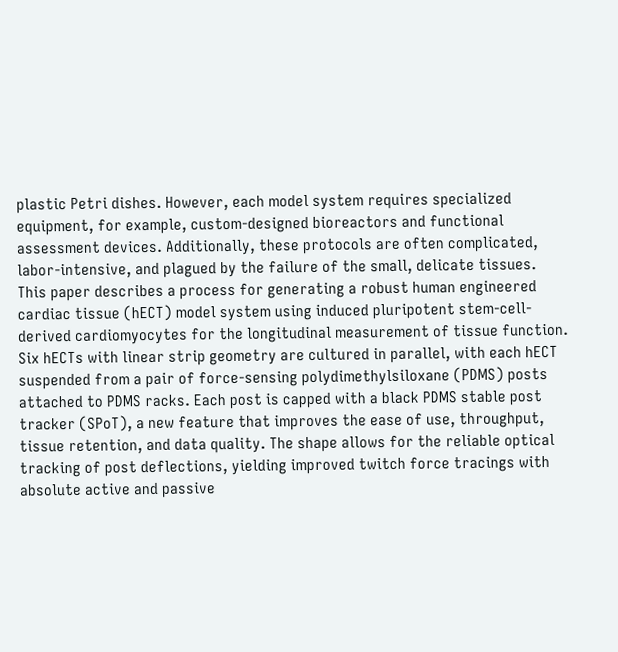plastic Petri dishes. However, each model system requires specialized equipment, for example, custom-designed bioreactors and functional assessment devices. Additionally, these protocols are often complicated, labor-intensive, and plagued by the failure of the small, delicate tissues. This paper describes a process for generating a robust human engineered cardiac tissue (hECT) model system using induced pluripotent stem-cell-derived cardiomyocytes for the longitudinal measurement of tissue function. Six hECTs with linear strip geometry are cultured in parallel, with each hECT suspended from a pair of force-sensing polydimethylsiloxane (PDMS) posts attached to PDMS racks. Each post is capped with a black PDMS stable post tracker (SPoT), a new feature that improves the ease of use, throughput, tissue retention, and data quality. The shape allows for the reliable optical tracking of post deflections, yielding improved twitch force tracings with absolute active and passive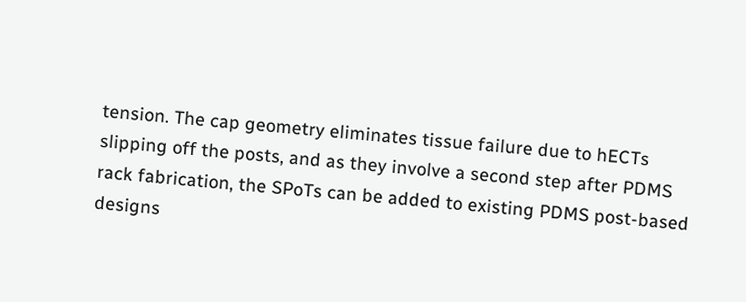tension. The cap geometry eliminates tissue failure due to hECTs slipping off the posts, and as they involve a second step after PDMS rack fabrication, the SPoTs can be added to existing PDMS post-based designs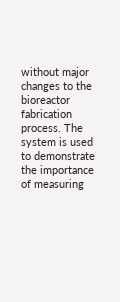without major changes to the bioreactor fabrication process. The system is used to demonstrate the importance of measuring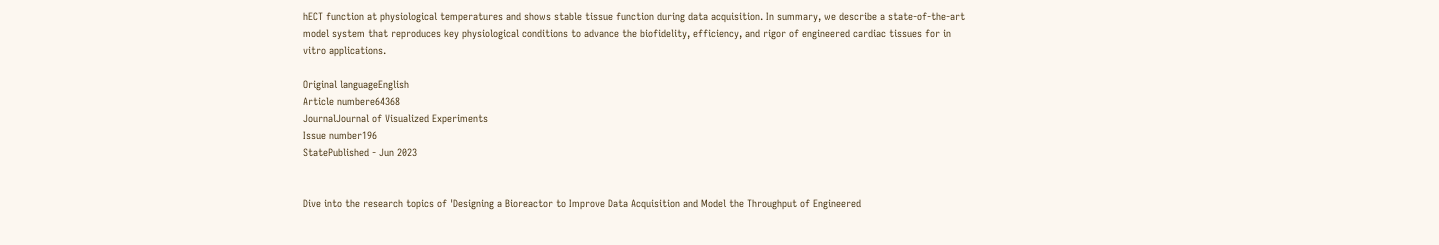hECT function at physiological temperatures and shows stable tissue function during data acquisition. In summary, we describe a state-of-the-art model system that reproduces key physiological conditions to advance the biofidelity, efficiency, and rigor of engineered cardiac tissues for in vitro applications.

Original languageEnglish
Article numbere64368
JournalJournal of Visualized Experiments
Issue number196
StatePublished - Jun 2023


Dive into the research topics of 'Designing a Bioreactor to Improve Data Acquisition and Model the Throughput of Engineered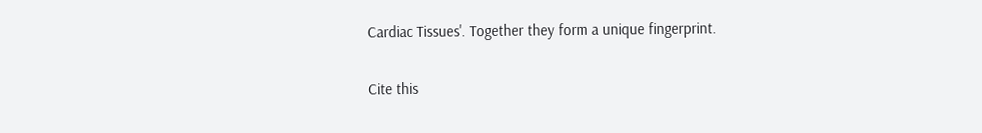Cardiac Tissues'. Together they form a unique fingerprint.

Cite this